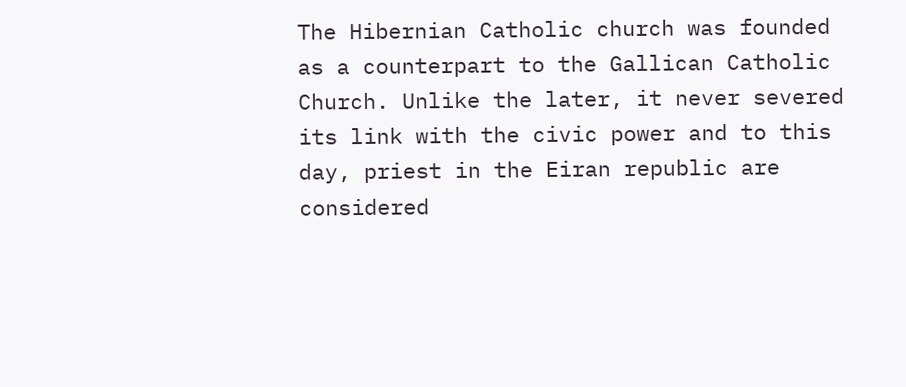The Hibernian Catholic church was founded as a counterpart to the Gallican Catholic Church. Unlike the later, it never severed its link with the civic power and to this day, priest in the Eiran republic are considered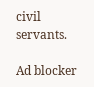civil servants.

Ad blocker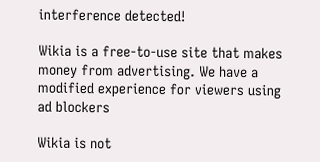interference detected!

Wikia is a free-to-use site that makes money from advertising. We have a modified experience for viewers using ad blockers

Wikia is not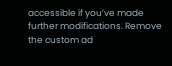accessible if you’ve made further modifications. Remove the custom ad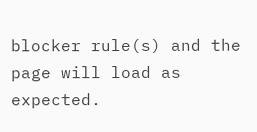blocker rule(s) and the page will load as expected.